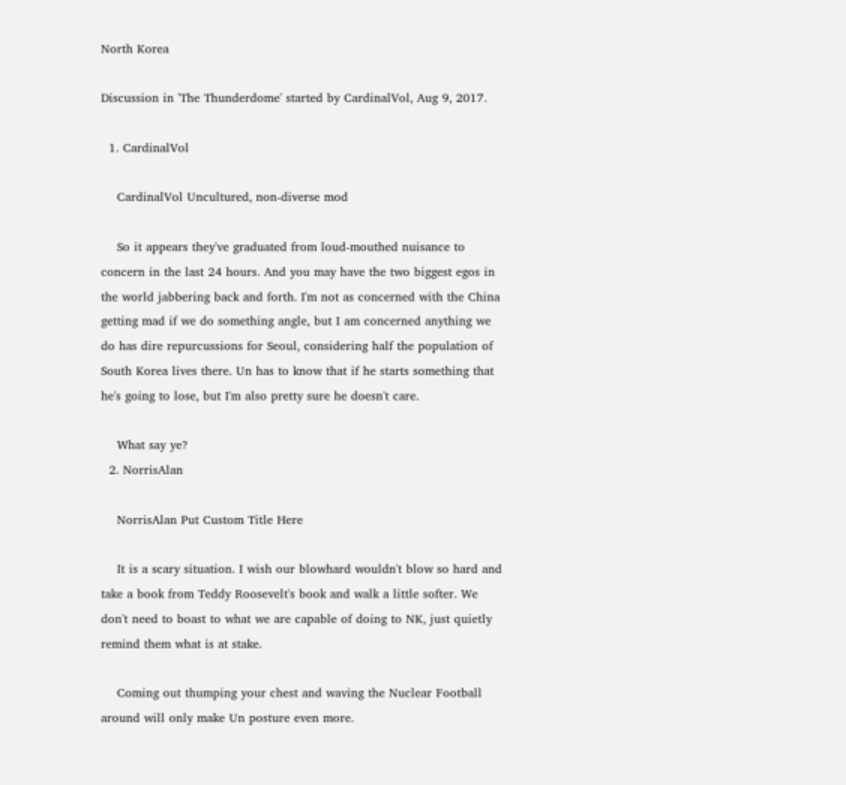North Korea

Discussion in 'The Thunderdome' started by CardinalVol, Aug 9, 2017.

  1. CardinalVol

    CardinalVol Uncultured, non-diverse mod

    So it appears they've graduated from loud-mouthed nuisance to concern in the last 24 hours. And you may have the two biggest egos in the world jabbering back and forth. I'm not as concerned with the China getting mad if we do something angle, but I am concerned anything we do has dire repurcussions for Seoul, considering half the population of South Korea lives there. Un has to know that if he starts something that he's going to lose, but I'm also pretty sure he doesn't care.

    What say ye?
  2. NorrisAlan

    NorrisAlan Put Custom Title Here

    It is a scary situation. I wish our blowhard wouldn't blow so hard and take a book from Teddy Roosevelt's book and walk a little softer. We don't need to boast to what we are capable of doing to NK, just quietly remind them what is at stake.

    Coming out thumping your chest and waving the Nuclear Football around will only make Un posture even more.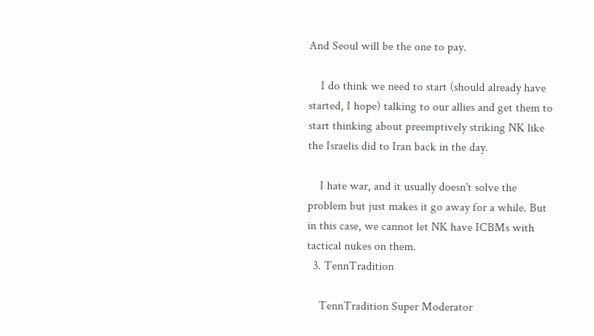And Seoul will be the one to pay.

    I do think we need to start (should already have started, I hope) talking to our allies and get them to start thinking about preemptively striking NK like the Israelis did to Iran back in the day.

    I hate war, and it usually doesn't solve the problem but just makes it go away for a while. But in this case, we cannot let NK have ICBMs with tactical nukes on them.
  3. TennTradition

    TennTradition Super Moderator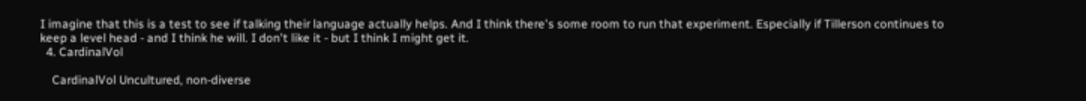I imagine that this is a test to see if talking their language actually helps. And I think there's some room to run that experiment. Especially if Tillerson continues to keep a level head - and I think he will. I don't like it - but I think I might get it.
  4. CardinalVol

    CardinalVol Uncultured, non-diverse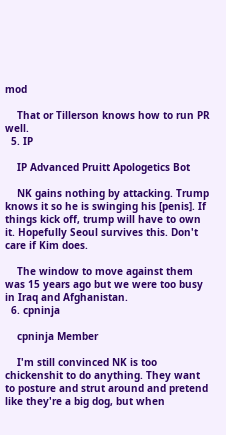mod

    That or Tillerson knows how to run PR well.
  5. IP

    IP Advanced Pruitt Apologetics Bot

    NK gains nothing by attacking. Trump knows it so he is swinging his [penis]. If things kick off, trump will have to own it. Hopefully Seoul survives this. Don't care if Kim does.

    The window to move against them was 15 years ago but we were too busy in Iraq and Afghanistan.
  6. cpninja

    cpninja Member

    I'm still convinced NK is too chickenshit to do anything. They want to posture and strut around and pretend like they're a big dog, but when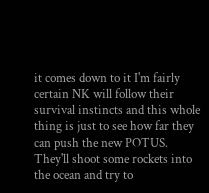it comes down to it I'm fairly certain NK will follow their survival instincts and this whole thing is just to see how far they can push the new POTUS. They'll shoot some rockets into the ocean and try to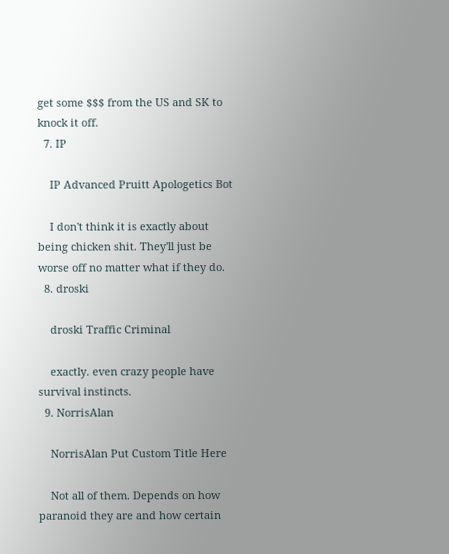get some $$$ from the US and SK to knock it off.
  7. IP

    IP Advanced Pruitt Apologetics Bot

    I don't think it is exactly about being chicken shit. They'll just be worse off no matter what if they do.
  8. droski

    droski Traffic Criminal

    exactly. even crazy people have survival instincts.
  9. NorrisAlan

    NorrisAlan Put Custom Title Here

    Not all of them. Depends on how paranoid they are and how certain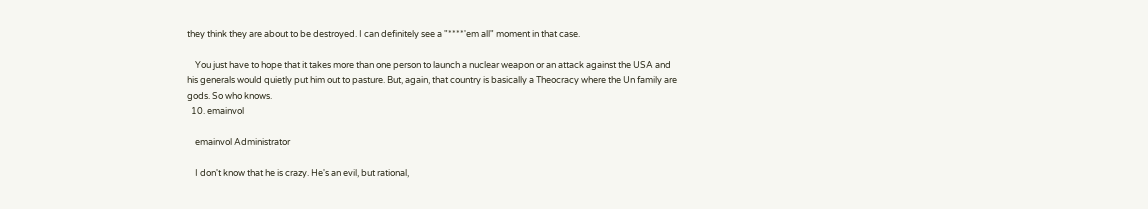they think they are about to be destroyed. I can definitely see a "****'em all" moment in that case.

    You just have to hope that it takes more than one person to launch a nuclear weapon or an attack against the USA and his generals would quietly put him out to pasture. But, again, that country is basically a Theocracy where the Un family are gods. So who knows.
  10. emainvol

    emainvol Administrator

    I don't know that he is crazy. He's an evil, but rational,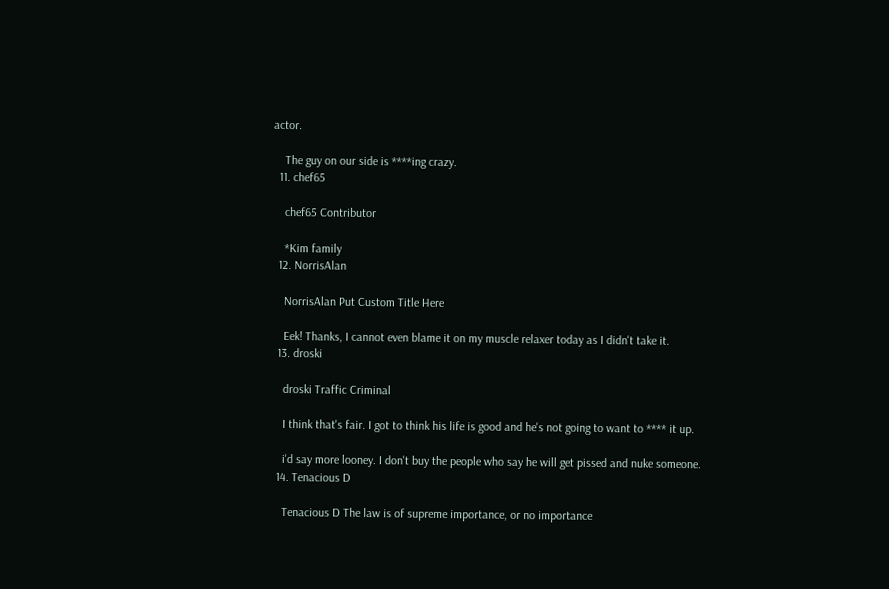actor.

    The guy on our side is ****ing crazy.
  11. chef65

    chef65 Contributor

    *Kim family
  12. NorrisAlan

    NorrisAlan Put Custom Title Here

    Eek! Thanks, I cannot even blame it on my muscle relaxer today as I didn't take it.
  13. droski

    droski Traffic Criminal

    I think that's fair. I got to think his life is good and he's not going to want to **** it up.

    i'd say more looney. I don't buy the people who say he will get pissed and nuke someone.
  14. Tenacious D

    Tenacious D The law is of supreme importance, or no importance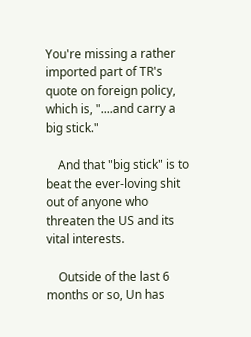You're missing a rather imported part of TR's quote on foreign policy, which is, "....and carry a big stick."

    And that "big stick" is to beat the ever-loving shit out of anyone who threaten the US and its vital interests.

    Outside of the last 6 months or so, Un has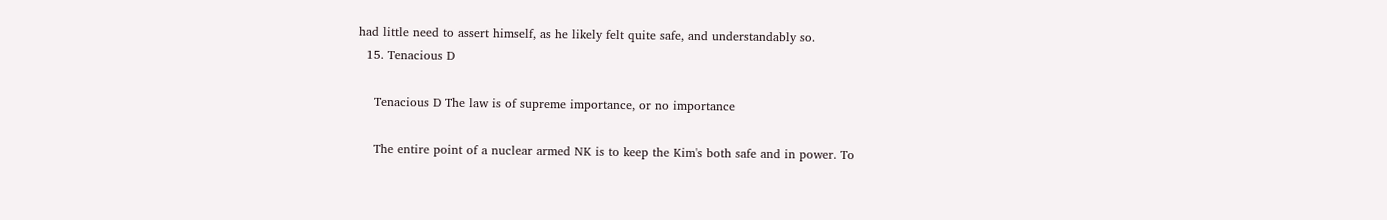had little need to assert himself, as he likely felt quite safe, and understandably so.
  15. Tenacious D

    Tenacious D The law is of supreme importance, or no importance

    The entire point of a nuclear armed NK is to keep the Kim's both safe and in power. To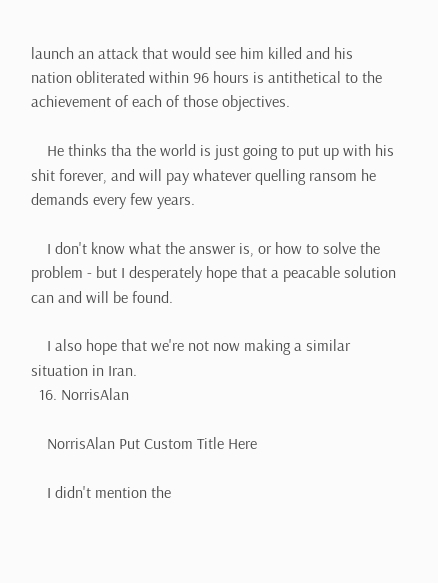launch an attack that would see him killed and his nation obliterated within 96 hours is antithetical to the achievement of each of those objectives.

    He thinks tha the world is just going to put up with his shit forever, and will pay whatever quelling ransom he demands every few years.

    I don't know what the answer is, or how to solve the problem - but I desperately hope that a peacable solution can and will be found.

    I also hope that we're not now making a similar situation in Iran.
  16. NorrisAlan

    NorrisAlan Put Custom Title Here

    I didn't mention the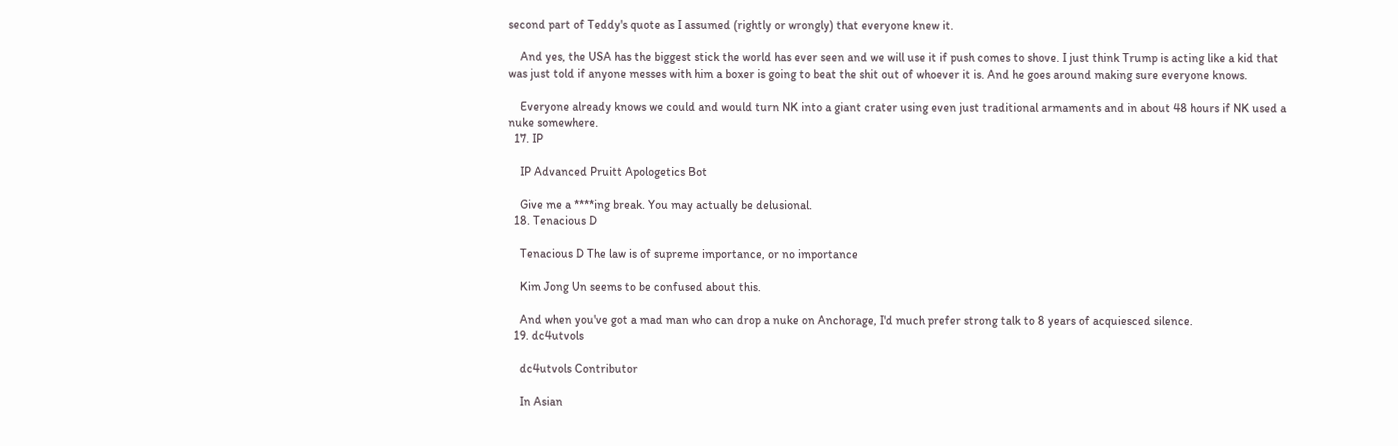second part of Teddy's quote as I assumed (rightly or wrongly) that everyone knew it.

    And yes, the USA has the biggest stick the world has ever seen and we will use it if push comes to shove. I just think Trump is acting like a kid that was just told if anyone messes with him a boxer is going to beat the shit out of whoever it is. And he goes around making sure everyone knows.

    Everyone already knows we could and would turn NK into a giant crater using even just traditional armaments and in about 48 hours if NK used a nuke somewhere.
  17. IP

    IP Advanced Pruitt Apologetics Bot

    Give me a ****ing break. You may actually be delusional.
  18. Tenacious D

    Tenacious D The law is of supreme importance, or no importance

    Kim Jong Un seems to be confused about this.

    And when you've got a mad man who can drop a nuke on Anchorage, I'd much prefer strong talk to 8 years of acquiesced silence.
  19. dc4utvols

    dc4utvols Contributor

    In Asian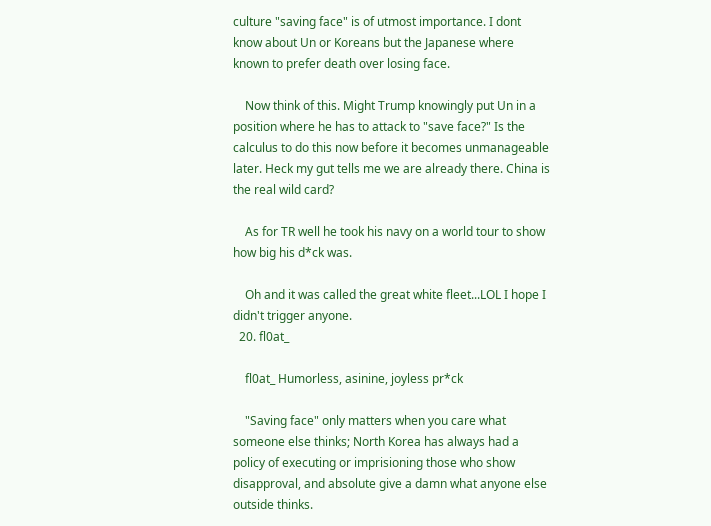culture "saving face" is of utmost importance. I dont know about Un or Koreans but the Japanese where known to prefer death over losing face.

    Now think of this. Might Trump knowingly put Un in a position where he has to attack to "save face?" Is the calculus to do this now before it becomes unmanageable later. Heck my gut tells me we are already there. China is the real wild card?

    As for TR well he took his navy on a world tour to show how big his d*ck was.

    Oh and it was called the great white fleet...LOL I hope I didn't trigger anyone.
  20. fl0at_

    fl0at_ Humorless, asinine, joyless pr*ck

    "Saving face" only matters when you care what someone else thinks; North Korea has always had a policy of executing or imprisioning those who show disapproval, and absolute give a damn what anyone else outside thinks.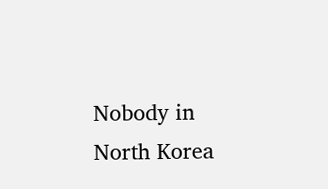Nobody in North Korea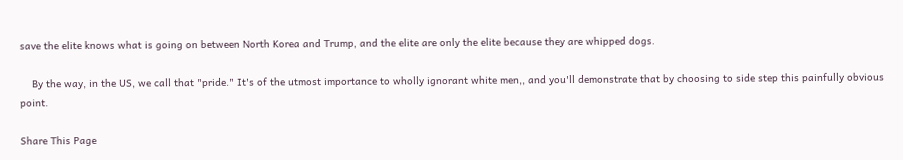save the elite knows what is going on between North Korea and Trump, and the elite are only the elite because they are whipped dogs.

    By the way, in the US, we call that "pride." It's of the utmost importance to wholly ignorant white men,, and you'll demonstrate that by choosing to side step this painfully obvious point.

Share This Page